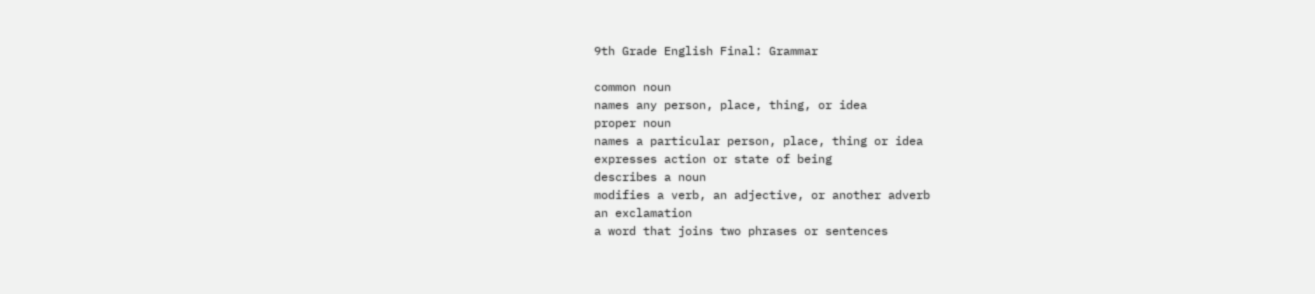9th Grade English Final: Grammar

common noun
names any person, place, thing, or idea
proper noun
names a particular person, place, thing or idea
expresses action or state of being
describes a noun
modifies a verb, an adjective, or another adverb
an exclamation
a word that joins two phrases or sentences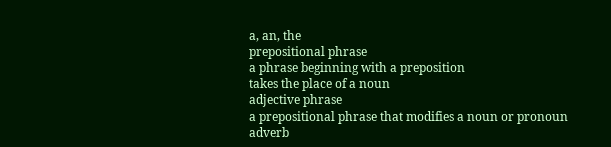a, an, the
prepositional phrase
a phrase beginning with a preposition
takes the place of a noun
adjective phrase
a prepositional phrase that modifies a noun or pronoun
adverb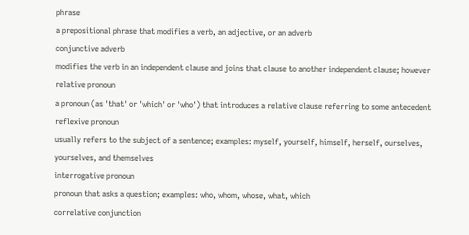phrase
a prepositional phrase that modifies a verb, an adjective, or an adverb
conjunctive adverb
modifies the verb in an independent clause and joins that clause to another independent clause; however
relative pronoun
a pronoun (as 'that' or 'which' or 'who') that introduces a relative clause referring to some antecedent
reflexive pronoun
usually refers to the subject of a sentence; examples: myself, yourself, himself, herself, ourselves, yourselves, and themselves
interrogative pronoun
pronoun that asks a question; examples: who, whom, whose, what, which
correlative conjunction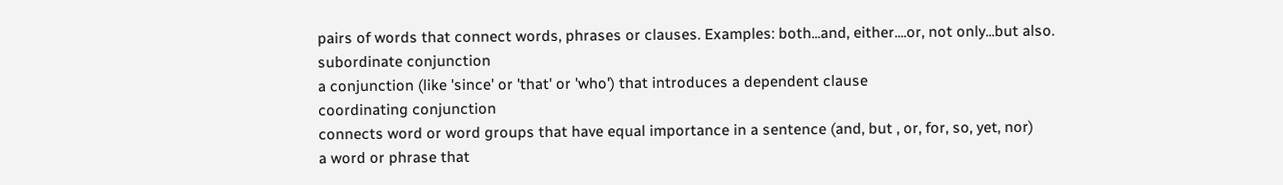pairs of words that connect words, phrases or clauses. Examples: both...and, either....or, not only...but also.
subordinate conjunction
a conjunction (like 'since' or 'that' or 'who') that introduces a dependent clause
coordinating conjunction
connects word or word groups that have equal importance in a sentence (and, but , or, for, so, yet, nor)
a word or phrase that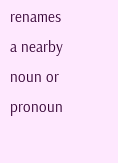renames a nearby noun or pronoun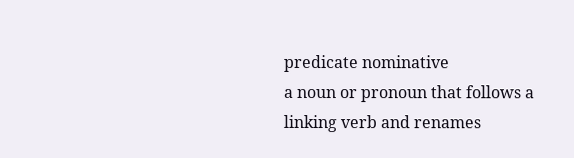predicate nominative
a noun or pronoun that follows a linking verb and renames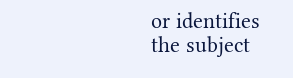or identifies the subject